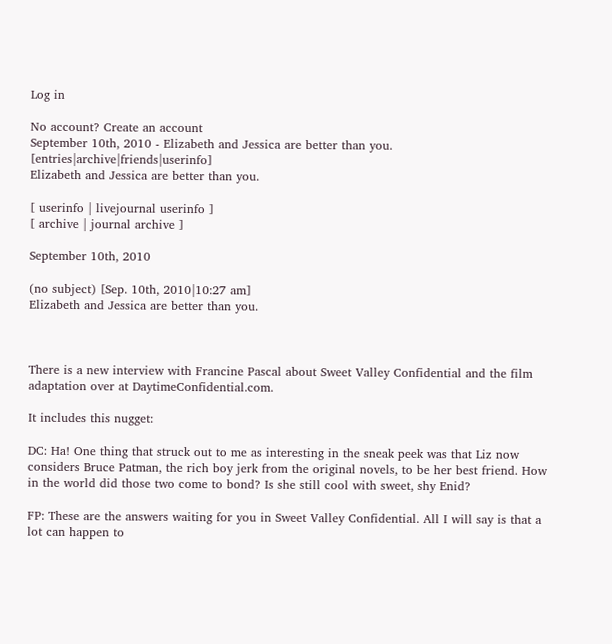Log in

No account? Create an account
September 10th, 2010 - Elizabeth and Jessica are better than you. [entries|archive|friends|userinfo]
Elizabeth and Jessica are better than you.

[ userinfo | livejournal userinfo ]
[ archive | journal archive ]

September 10th, 2010

(no subject) [Sep. 10th, 2010|10:27 am]
Elizabeth and Jessica are better than you.



There is a new interview with Francine Pascal about Sweet Valley Confidential and the film adaptation over at DaytimeConfidential.com.

It includes this nugget:

DC: Ha! One thing that struck out to me as interesting in the sneak peek was that Liz now considers Bruce Patman, the rich boy jerk from the original novels, to be her best friend. How in the world did those two come to bond? Is she still cool with sweet, shy Enid?

FP: These are the answers waiting for you in Sweet Valley Confidential. All I will say is that a lot can happen to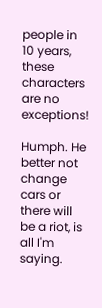people in 10 years, these characters are no exceptions!

Humph. He better not change cars or there will be a riot, is all I'm saying.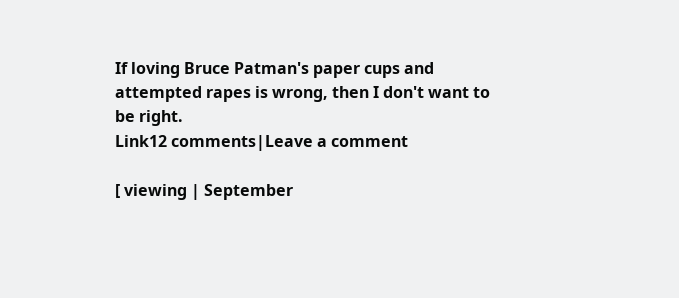If loving Bruce Patman's paper cups and attempted rapes is wrong, then I don't want to be right.
Link12 comments|Leave a comment

[ viewing | September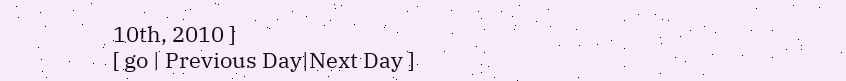10th, 2010 ]
[ go | Previous Day|Next Day ]